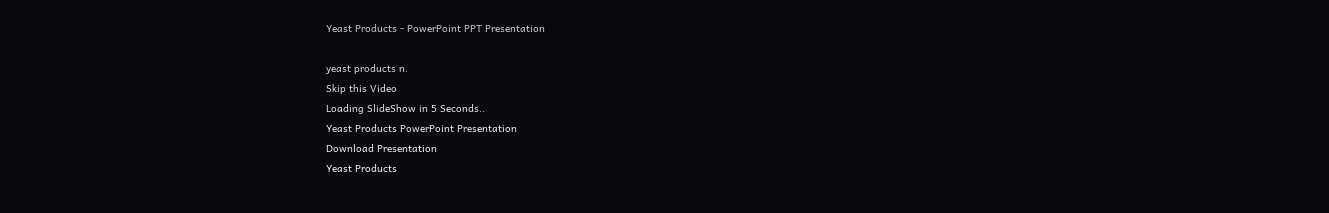Yeast Products - PowerPoint PPT Presentation

yeast products n.
Skip this Video
Loading SlideShow in 5 Seconds..
Yeast Products PowerPoint Presentation
Download Presentation
Yeast Products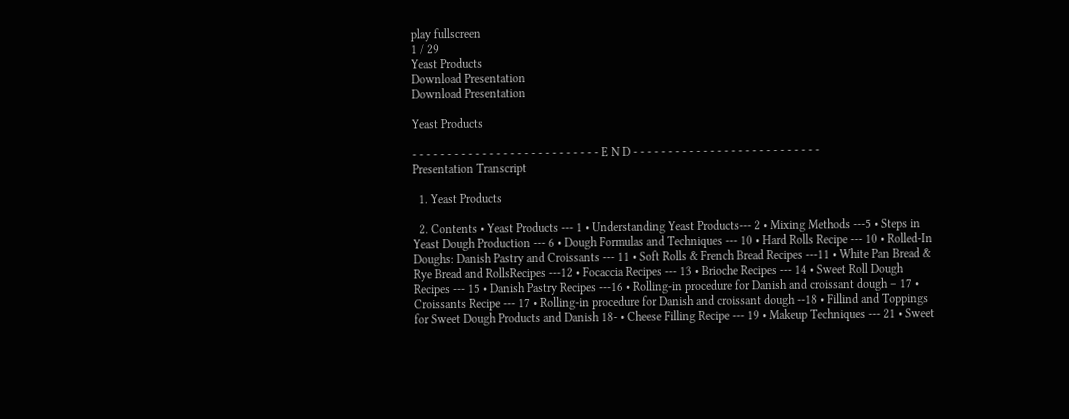play fullscreen
1 / 29
Yeast Products
Download Presentation
Download Presentation

Yeast Products

- - - - - - - - - - - - - - - - - - - - - - - - - - - E N D - - - - - - - - - - - - - - - - - - - - - - - - - - -
Presentation Transcript

  1. Yeast Products

  2. Contents • Yeast Products --- 1 • Understanding Yeast Products--- 2 • Mixing Methods ---5 • Steps in Yeast Dough Production --- 6 • Dough Formulas and Techniques --- 10 • Hard Rolls Recipe --- 10 • Rolled-In Doughs: Danish Pastry and Croissants --- 11 • Soft Rolls & French Bread Recipes ---11 • White Pan Bread & Rye Bread and RollsRecipes ---12 • Focaccia Recipes --- 13 • Brioche Recipes --- 14 • Sweet Roll Dough Recipes --- 15 • Danish Pastry Recipes ---16 • Rolling-in procedure for Danish and croissant dough – 17 • Croissants Recipe --- 17 • Rolling-in procedure for Danish and croissant dough --18 • Fillind and Toppings for Sweet Dough Products and Danish 18- • Cheese Filling Recipe --- 19 • Makeup Techniques --- 21 • Sweet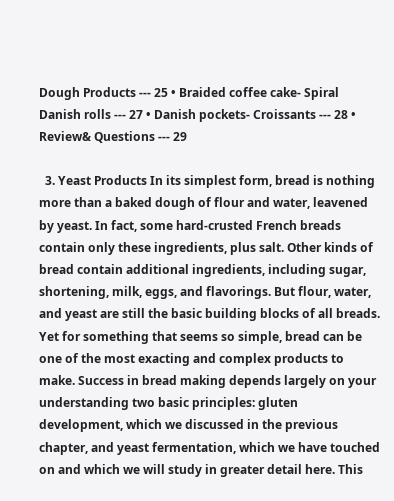Dough Products --- 25 • Braided coffee cake- Spiral Danish rolls --- 27 • Danish pockets- Croissants --- 28 • Review& Questions --- 29

  3. Yeast Products In its simplest form, bread is nothing more than a baked dough of flour and water, leavened by yeast. In fact, some hard-crusted French breads contain only these ingredients, plus salt. Other kinds of bread contain additional ingredients, including sugar, shortening, milk, eggs, and flavorings. But flour, water, and yeast are still the basic building blocks of all breads. Yet for something that seems so simple, bread can be one of the most exacting and complex products to make. Success in bread making depends largely on your understanding two basic principles: gluten development, which we discussed in the previous chapter, and yeast fermentation, which we have touched on and which we will study in greater detail here. This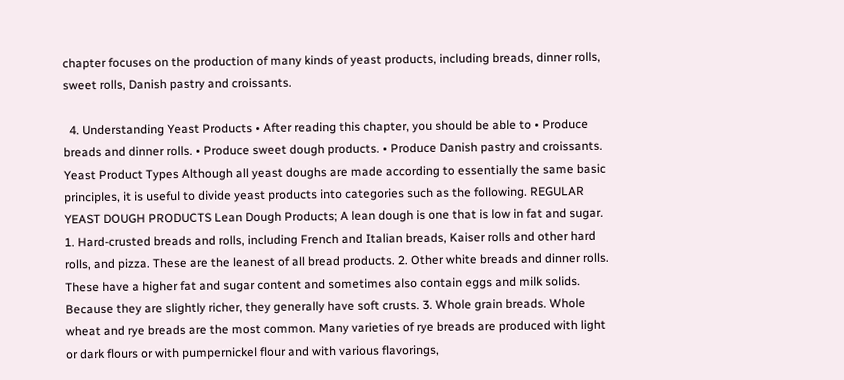chapter focuses on the production of many kinds of yeast products, including breads, dinner rolls, sweet rolls, Danish pastry and croissants.

  4. Understanding Yeast Products • After reading this chapter, you should be able to • Produce breads and dinner rolls. • Produce sweet dough products. • Produce Danish pastry and croissants. Yeast Product Types Although all yeast doughs are made according to essentially the same basic principles, it is useful to divide yeast products into categories such as the following. REGULAR YEAST DOUGH PRODUCTS Lean Dough Products; A lean dough is one that is low in fat and sugar. 1. Hard-crusted breads and rolls, including French and Italian breads, Kaiser rolls and other hard rolls, and pizza. These are the leanest of all bread products. 2. Other white breads and dinner rolls. These have a higher fat and sugar content and sometimes also contain eggs and milk solids. Because they are slightly richer, they generally have soft crusts. 3. Whole grain breads. Whole wheat and rye breads are the most common. Many varieties of rye breads are produced with light or dark flours or with pumpernickel flour and with various flavorings,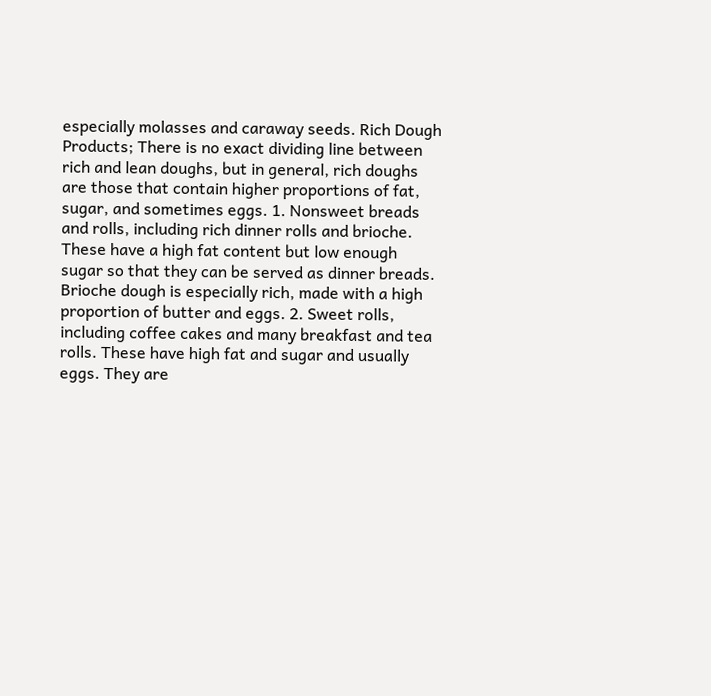especially molasses and caraway seeds. Rich Dough Products; There is no exact dividing line between rich and lean doughs, but in general, rich doughs are those that contain higher proportions of fat, sugar, and sometimes eggs. 1. Nonsweet breads and rolls, including rich dinner rolls and brioche. These have a high fat content but low enough sugar so that they can be served as dinner breads. Brioche dough is especially rich, made with a high proportion of butter and eggs. 2. Sweet rolls, including coffee cakes and many breakfast and tea rolls. These have high fat and sugar and usually eggs. They are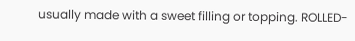usually made with a sweet filling or topping. ROLLED-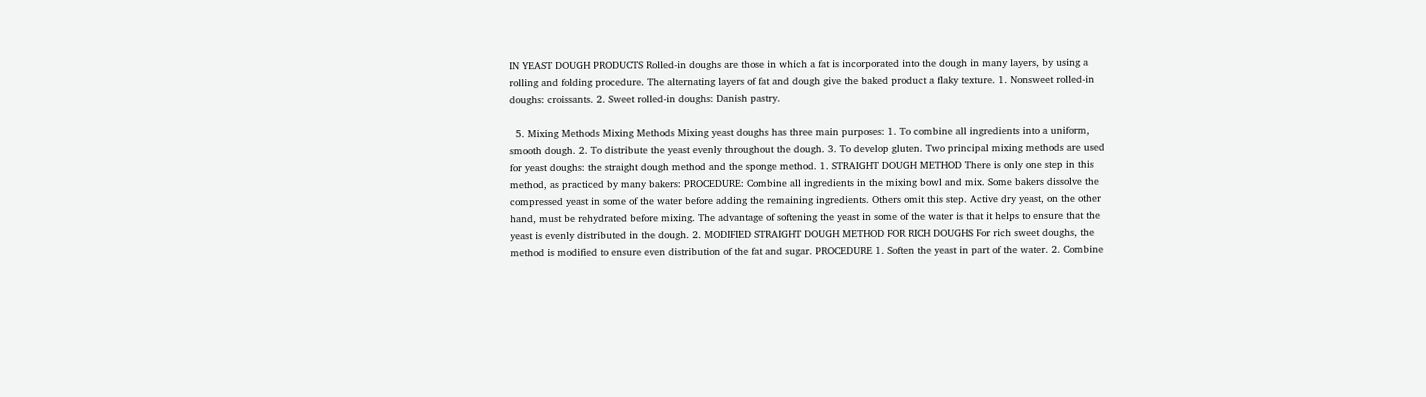IN YEAST DOUGH PRODUCTS Rolled-in doughs are those in which a fat is incorporated into the dough in many layers, by using a rolling and folding procedure. The alternating layers of fat and dough give the baked product a flaky texture. 1. Nonsweet rolled-in doughs: croissants. 2. Sweet rolled-in doughs: Danish pastry.

  5. Mixing Methods Mixing Methods Mixing yeast doughs has three main purposes: 1. To combine all ingredients into a uniform, smooth dough. 2. To distribute the yeast evenly throughout the dough. 3. To develop gluten. Two principal mixing methods are used for yeast doughs: the straight dough method and the sponge method. 1. STRAIGHT DOUGH METHOD There is only one step in this method, as practiced by many bakers: PROCEDURE: Combine all ingredients in the mixing bowl and mix. Some bakers dissolve the compressed yeast in some of the water before adding the remaining ingredients. Others omit this step. Active dry yeast, on the other hand, must be rehydrated before mixing. The advantage of softening the yeast in some of the water is that it helps to ensure that the yeast is evenly distributed in the dough. 2. MODIFIED STRAIGHT DOUGH METHOD FOR RICH DOUGHS For rich sweet doughs, the method is modified to ensure even distribution of the fat and sugar. PROCEDURE 1. Soften the yeast in part of the water. 2. Combine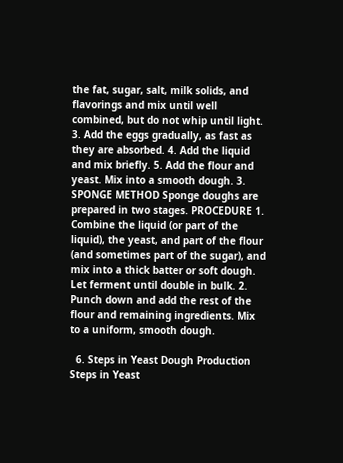the fat, sugar, salt, milk solids, and flavorings and mix until well combined, but do not whip until light. 3. Add the eggs gradually, as fast as they are absorbed. 4. Add the liquid and mix briefly. 5. Add the flour and yeast. Mix into a smooth dough. 3. SPONGE METHOD Sponge doughs are prepared in two stages. PROCEDURE 1. Combine the liquid (or part of the liquid), the yeast, and part of the flour (and sometimes part of the sugar), and mix into a thick batter or soft dough. Let ferment until double in bulk. 2. Punch down and add the rest of the flour and remaining ingredients. Mix to a uniform, smooth dough.

  6. Steps in Yeast Dough Production Steps in Yeast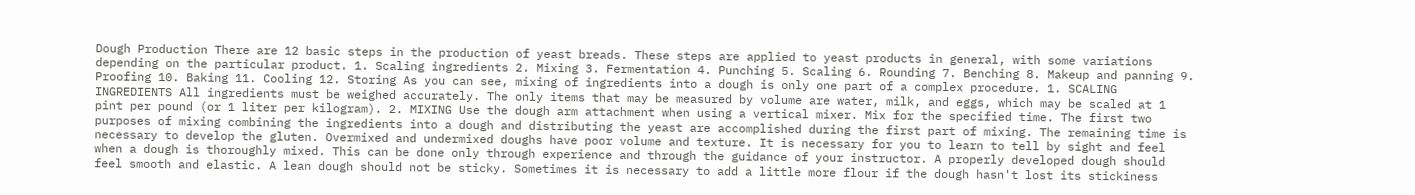Dough Production There are 12 basic steps in the production of yeast breads. These steps are applied to yeast products in general, with some variations depending on the particular product. 1. Scaling ingredients 2. Mixing 3. Fermentation 4. Punching 5. Scaling 6. Rounding 7. Benching 8. Makeup and panning 9. Proofing 10. Baking 11. Cooling 12. Storing As you can see, mixing of ingredients into a dough is only one part of a complex procedure. 1. SCALING INGREDIENTS All ingredients must be weighed accurately. The only items that may be measured by volume are water, milk, and eggs, which may be scaled at 1 pint per pound (or 1 liter per kilogram). 2. MIXING Use the dough arm attachment when using a vertical mixer. Mix for the specified time. The first two purposes of mixing combining the ingredients into a dough and distributing the yeast are accomplished during the first part of mixing. The remaining time is necessary to develop the gluten. Overmixed and undermixed doughs have poor volume and texture. It is necessary for you to learn to tell by sight and feel when a dough is thoroughly mixed. This can be done only through experience and through the guidance of your instructor. A properly developed dough should feel smooth and elastic. A lean dough should not be sticky. Sometimes it is necessary to add a little more flour if the dough hasn't lost its stickiness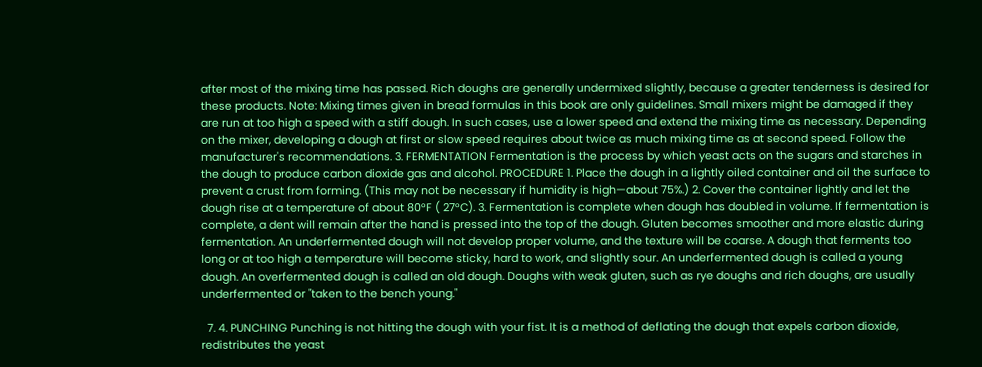after most of the mixing time has passed. Rich doughs are generally undermixed slightly, because a greater tenderness is desired for these products. Note: Mixing times given in bread formulas in this book are only guidelines. Small mixers might be damaged if they are run at too high a speed with a stiff dough. In such cases, use a lower speed and extend the mixing time as necessary. Depending on the mixer, developing a dough at first or slow speed requires about twice as much mixing time as at second speed. Follow the manufacturer's recommendations. 3. FERMENTATION Fermentation is the process by which yeast acts on the sugars and starches in the dough to produce carbon dioxide gas and alcohol. PROCEDURE 1. Place the dough in a lightly oiled container and oil the surface to prevent a crust from forming. (This may not be necessary if humidity is high—about 75%.) 2. Cover the container lightly and let the dough rise at a temperature of about 80°F ( 27°C). 3. Fermentation is complete when dough has doubled in volume. If fermentation is complete, a dent will remain after the hand is pressed into the top of the dough. Gluten becomes smoother and more elastic during fermentation. An underfermented dough will not develop proper volume, and the texture will be coarse. A dough that ferments too long or at too high a temperature will become sticky, hard to work, and slightly sour. An underfermented dough is called a young dough. An overfermented dough is called an old dough. Doughs with weak gluten, such as rye doughs and rich doughs, are usually underfermented or "taken to the bench young."

  7. 4. PUNCHING Punching is not hitting the dough with your fist. It is a method of deflating the dough that expels carbon dioxide, redistributes the yeast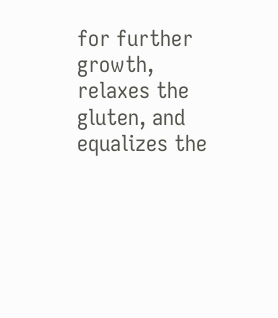for further growth, relaxes the gluten, and equalizes the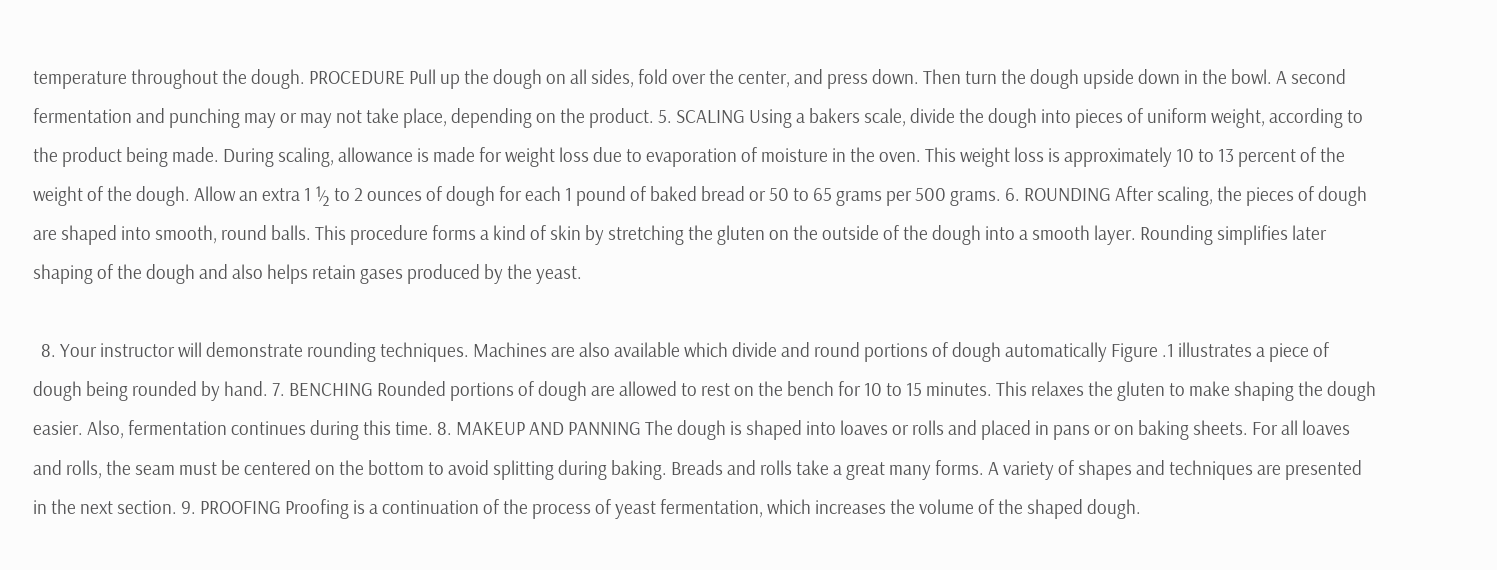temperature throughout the dough. PROCEDURE Pull up the dough on all sides, fold over the center, and press down. Then turn the dough upside down in the bowl. A second fermentation and punching may or may not take place, depending on the product. 5. SCALING Using a bakers scale, divide the dough into pieces of uniform weight, according to the product being made. During scaling, allowance is made for weight loss due to evaporation of moisture in the oven. This weight loss is approximately 10 to 13 percent of the weight of the dough. Allow an extra 1 ½ to 2 ounces of dough for each 1 pound of baked bread or 50 to 65 grams per 500 grams. 6. ROUNDING After scaling, the pieces of dough are shaped into smooth, round balls. This procedure forms a kind of skin by stretching the gluten on the outside of the dough into a smooth layer. Rounding simplifies later shaping of the dough and also helps retain gases produced by the yeast.

  8. Your instructor will demonstrate rounding techniques. Machines are also available which divide and round portions of dough automatically Figure .1 illustrates a piece of dough being rounded by hand. 7. BENCHING Rounded portions of dough are allowed to rest on the bench for 10 to 15 minutes. This relaxes the gluten to make shaping the dough easier. Also, fermentation continues during this time. 8. MAKEUP AND PANNING The dough is shaped into loaves or rolls and placed in pans or on baking sheets. For all loaves and rolls, the seam must be centered on the bottom to avoid splitting during baking. Breads and rolls take a great many forms. A variety of shapes and techniques are presented in the next section. 9. PROOFING Proofing is a continuation of the process of yeast fermentation, which increases the volume of the shaped dough.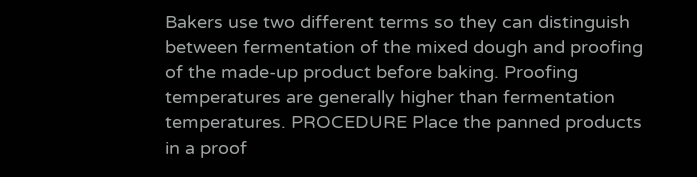Bakers use two different terms so they can distinguish between fermentation of the mixed dough and proofing of the made-up product before baking. Proofing temperatures are generally higher than fermentation temperatures. PROCEDURE Place the panned products in a proof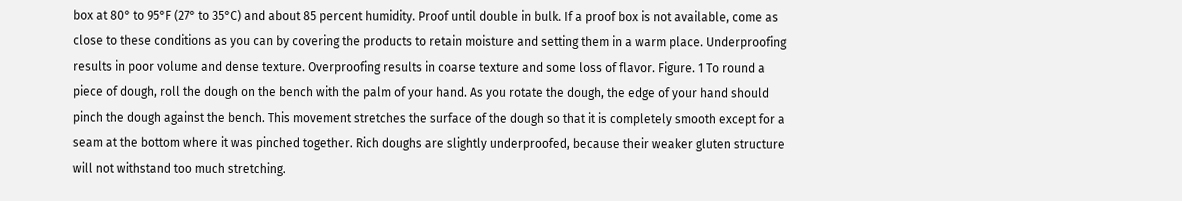box at 80° to 95°F (27° to 35°C) and about 85 percent humidity. Proof until double in bulk. If a proof box is not available, come as close to these conditions as you can by covering the products to retain moisture and setting them in a warm place. Underproofing results in poor volume and dense texture. Overproofing results in coarse texture and some loss of flavor. Figure. 1 To round a piece of dough, roll the dough on the bench with the palm of your hand. As you rotate the dough, the edge of your hand should pinch the dough against the bench. This movement stretches the surface of the dough so that it is completely smooth except for a seam at the bottom where it was pinched together. Rich doughs are slightly underproofed, because their weaker gluten structure will not withstand too much stretching.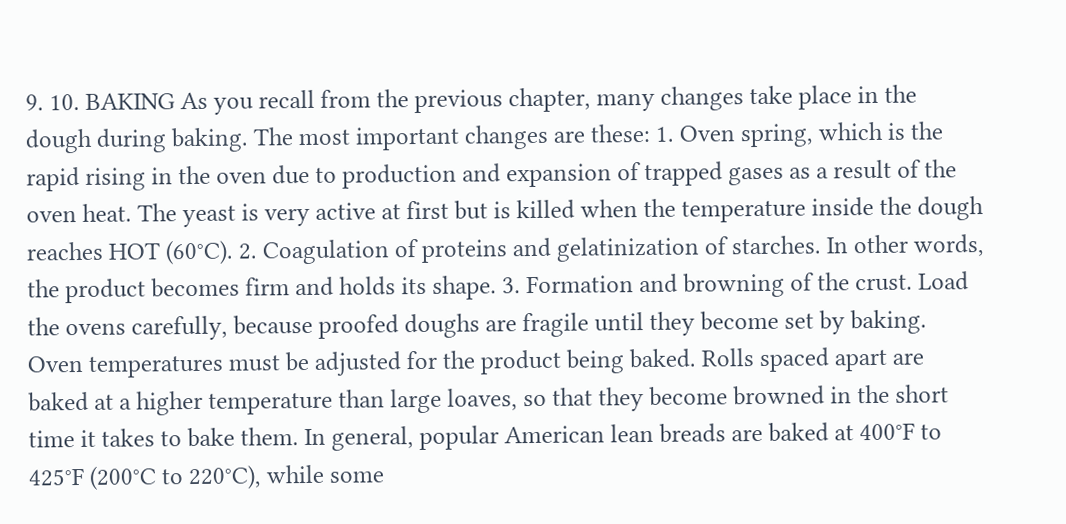9. 10. BAKING As you recall from the previous chapter, many changes take place in the dough during baking. The most important changes are these: 1. Oven spring, which is the rapid rising in the oven due to production and expansion of trapped gases as a result of the oven heat. The yeast is very active at first but is killed when the temperature inside the dough reaches HOT (60°C). 2. Coagulation of proteins and gelatinization of starches. In other words, the product becomes firm and holds its shape. 3. Formation and browning of the crust. Load the ovens carefully, because proofed doughs are fragile until they become set by baking. Oven temperatures must be adjusted for the product being baked. Rolls spaced apart are baked at a higher temperature than large loaves, so that they become browned in the short time it takes to bake them. In general, popular American lean breads are baked at 400°F to 425°F (200°C to 220°C), while some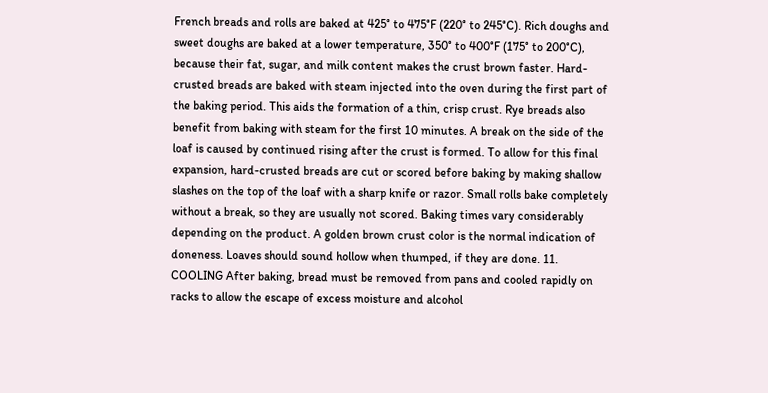French breads and rolls are baked at 425° to 475°F (220° to 245°C). Rich doughs and sweet doughs are baked at a lower temperature, 350° to 400°F (175° to 200°C), because their fat, sugar, and milk content makes the crust brown faster. Hard-crusted breads are baked with steam injected into the oven during the first part of the baking period. This aids the formation of a thin, crisp crust. Rye breads also benefit from baking with steam for the first 10 minutes. A break on the side of the loaf is caused by continued rising after the crust is formed. To allow for this final expansion, hard-crusted breads are cut or scored before baking by making shallow slashes on the top of the loaf with a sharp knife or razor. Small rolls bake completely without a break, so they are usually not scored. Baking times vary considerably depending on the product. A golden brown crust color is the normal indication of doneness. Loaves should sound hollow when thumped, if they are done. 11. COOLING After baking, bread must be removed from pans and cooled rapidly on racks to allow the escape of excess moisture and alcohol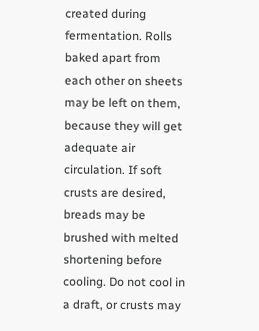created during fermentation. Rolls baked apart from each other on sheets may be left on them, because they will get adequate air circulation. If soft crusts are desired, breads may be brushed with melted shortening before cooling. Do not cool in a draft, or crusts may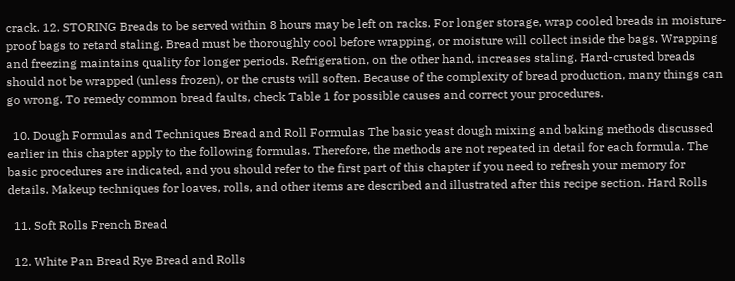crack. 12. STORING Breads to be served within 8 hours may be left on racks. For longer storage, wrap cooled breads in moisture-proof bags to retard staling. Bread must be thoroughly cool before wrapping, or moisture will collect inside the bags. Wrapping and freezing maintains quality for longer periods. Refrigeration, on the other hand, increases staling. Hard-crusted breads should not be wrapped (unless frozen), or the crusts will soften. Because of the complexity of bread production, many things can go wrong. To remedy common bread faults, check Table 1 for possible causes and correct your procedures.

  10. Dough Formulas and Techniques Bread and Roll Formulas The basic yeast dough mixing and baking methods discussed earlier in this chapter apply to the following formulas. Therefore, the methods are not repeated in detail for each formula. The basic procedures are indicated, and you should refer to the first part of this chapter if you need to refresh your memory for details. Makeup techniques for loaves, rolls, and other items are described and illustrated after this recipe section. Hard Rolls

  11. Soft Rolls French Bread

  12. White Pan Bread Rye Bread and Rolls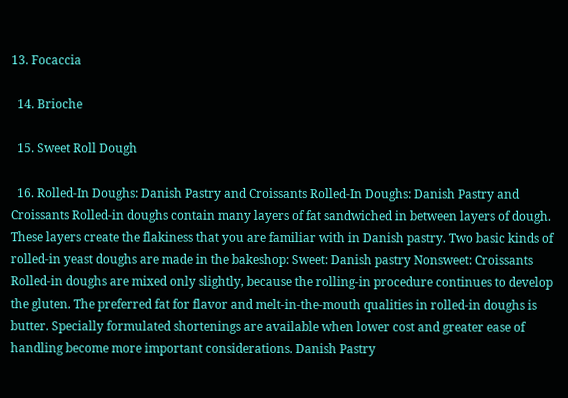13. Focaccia

  14. Brioche

  15. Sweet Roll Dough

  16. Rolled-In Doughs: Danish Pastry and Croissants Rolled-In Doughs: Danish Pastry and Croissants Rolled-in doughs contain many layers of fat sandwiched in between layers of dough. These layers create the flakiness that you are familiar with in Danish pastry. Two basic kinds of rolled-in yeast doughs are made in the bakeshop: Sweet: Danish pastry Nonsweet: Croissants Rolled-in doughs are mixed only slightly, because the rolling-in procedure continues to develop the gluten. The preferred fat for flavor and melt-in-the-mouth qualities in rolled-in doughs is butter. Specially formulated shortenings are available when lower cost and greater ease of handling become more important considerations. Danish Pastry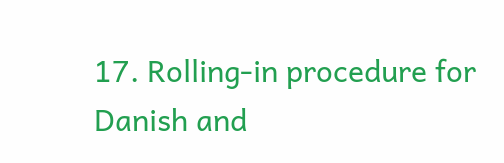17. Rolling-in procedure for Danish and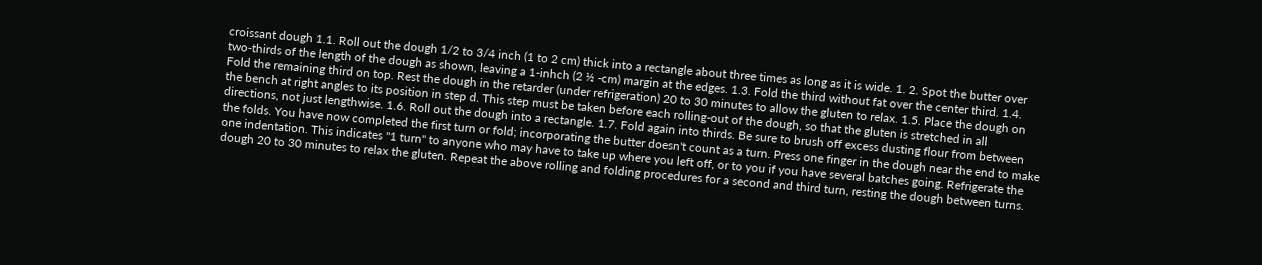croissant dough 1.1. Roll out the dough 1/2 to 3/4 inch (1 to 2 cm) thick into a rectangle about three times as long as it is wide. 1. 2. Spot the butter over two-thirds of the length of the dough as shown, leaving a 1-inhch (2 ½ -cm) margin at the edges. 1.3. Fold the third without fat over the center third. 1.4. Fold the remaining third on top. Rest the dough in the retarder (under refrigeration) 20 to 30 minutes to allow the gluten to relax. 1.5. Place the dough on the bench at right angles to its position in step d. This step must be taken before each rolling-out of the dough, so that the gluten is stretched in all directions, not just lengthwise. 1.6. Roll out the dough into a rectangle. 1.7. Fold again into thirds. Be sure to brush off excess dusting flour from between the folds. You have now completed the first turn or fold; incorporating the butter doesn't count as a turn. Press one finger in the dough near the end to make one indentation. This indicates "1 turn" to anyone who may have to take up where you left off, or to you if you have several batches going. Refrigerate the dough 20 to 30 minutes to relax the gluten. Repeat the above rolling and folding procedures for a second and third turn, resting the dough between turns.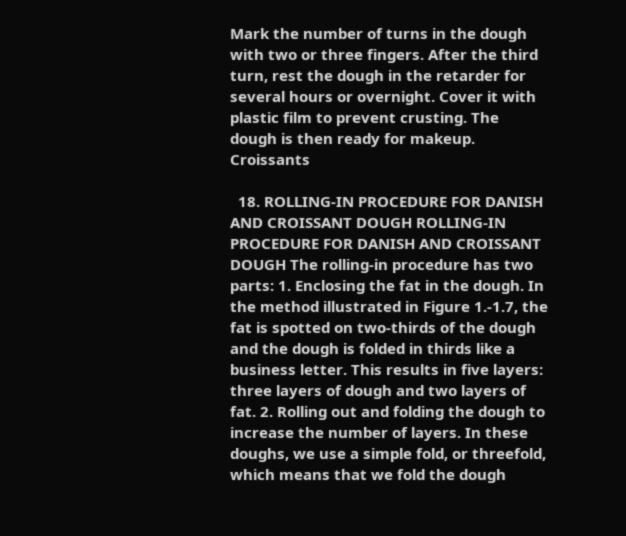Mark the number of turns in the dough with two or three fingers. After the third turn, rest the dough in the retarder for several hours or overnight. Cover it with plastic film to prevent crusting. The dough is then ready for makeup. Croissants

  18. ROLLING-IN PROCEDURE FOR DANISH AND CROISSANT DOUGH ROLLING-IN PROCEDURE FOR DANISH AND CROISSANT DOUGH The rolling-in procedure has two parts: 1. Enclosing the fat in the dough. In the method illustrated in Figure 1.-1.7, the fat is spotted on two-thirds of the dough and the dough is folded in thirds like a business letter. This results in five layers: three layers of dough and two layers of fat. 2. Rolling out and folding the dough to increase the number of layers. In these doughs, we use a simple fold, or threefold, which means that we fold the dough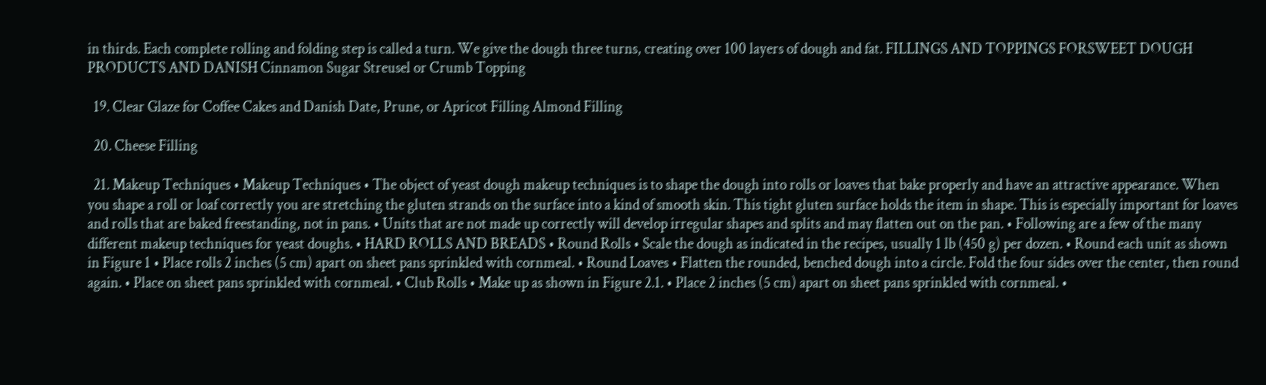in thirds. Each complete rolling and folding step is called a turn. We give the dough three turns, creating over 100 layers of dough and fat. FILLINGS AND TOPPINGS FORSWEET DOUGH PRODUCTS AND DANISH Cinnamon Sugar Streusel or Crumb Topping

  19. Clear Glaze for Coffee Cakes and Danish Date, Prune, or Apricot Filling Almond Filling

  20. Cheese Filling

  21. Makeup Techniques • Makeup Techniques • The object of yeast dough makeup techniques is to shape the dough into rolls or loaves that bake properly and have an attractive appearance. When you shape a roll or loaf correctly you are stretching the gluten strands on the surface into a kind of smooth skin. This tight gluten surface holds the item in shape. This is especially important for loaves and rolls that are baked freestanding, not in pans. • Units that are not made up correctly will develop irregular shapes and splits and may flatten out on the pan. • Following are a few of the many different makeup techniques for yeast doughs. • HARD ROLLS AND BREADS • Round Rolls • Scale the dough as indicated in the recipes, usually 1 lb (450 g) per dozen. • Round each unit as shown in Figure 1 • Place rolls 2 inches (5 cm) apart on sheet pans sprinkled with cornmeal. • Round Loaves • Flatten the rounded, benched dough into a circle. Fold the four sides over the center, then round again. • Place on sheet pans sprinkled with cornmeal. • Club Rolls • Make up as shown in Figure 2.1. • Place 2 inches (5 cm) apart on sheet pans sprinkled with cornmeal. •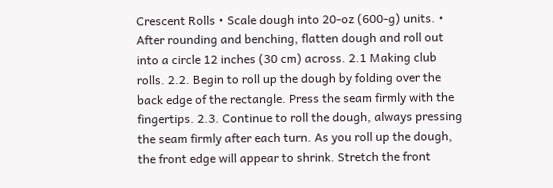Crescent Rolls • Scale dough into 20-oz (600-g) units. • After rounding and benching, flatten dough and roll out into a circle 12 inches (30 cm) across. 2.1 Making club rolls. 2.2. Begin to roll up the dough by folding over the back edge of the rectangle. Press the seam firmly with the fingertips. 2.3. Continue to roll the dough, always pressing the seam firmly after each turn. As you roll up the dough, the front edge will appear to shrink. Stretch the front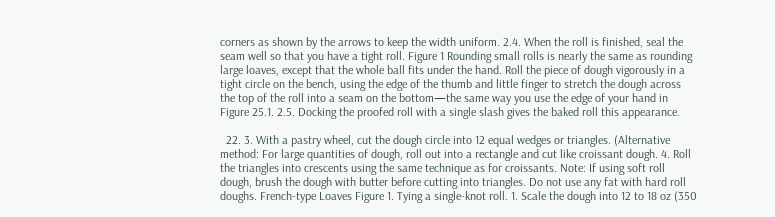corners as shown by the arrows to keep the width uniform. 2.4. When the roll is finished, seal the seam well so that you have a tight roll. Figure 1 Rounding small rolls is nearly the same as rounding large loaves, except that the whole ball fits under the hand. Roll the piece of dough vigorously in a tight circle on the bench, using the edge of the thumb and little finger to stretch the dough across the top of the roll into a seam on the bottom—the same way you use the edge of your hand in Figure 25.1. 2.5. Docking the proofed roll with a single slash gives the baked roll this appearance.

  22. 3. With a pastry wheel, cut the dough circle into 12 equal wedges or triangles. (Alternative method: For large quantities of dough, roll out into a rectangle and cut like croissant dough. 4. Roll the triangles into crescents using the same technique as for croissants. Note: If using soft roll dough, brush the dough with butter before cutting into triangles. Do not use any fat with hard roll doughs. French-type Loaves Figure 1. Tying a single-knot roll. 1. Scale the dough into 12 to 18 oz (350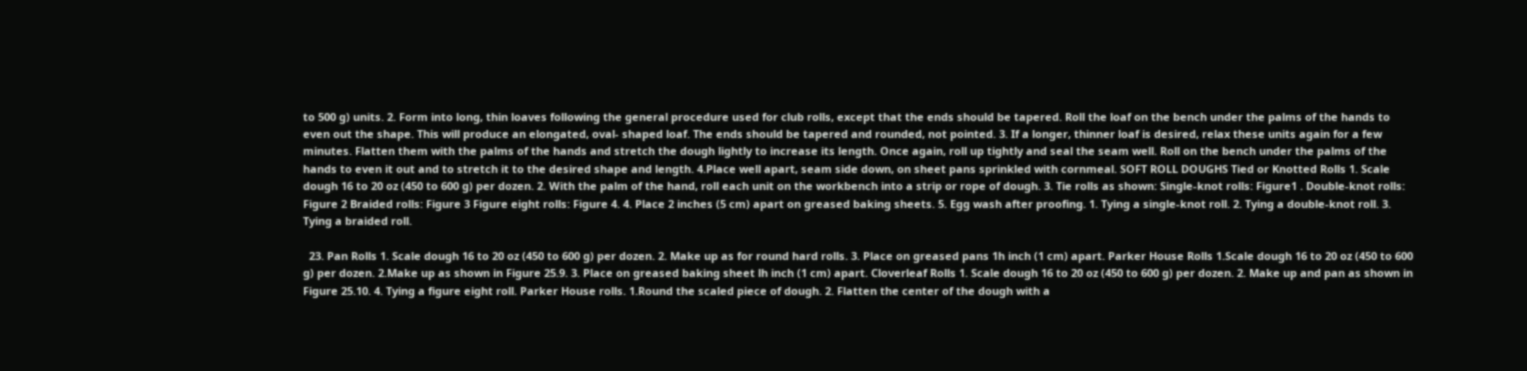to 500 g) units. 2. Form into long, thin loaves following the general procedure used for club rolls, except that the ends should be tapered. Roll the loaf on the bench under the palms of the hands to even out the shape. This will produce an elongated, oval- shaped loaf. The ends should be tapered and rounded, not pointed. 3. If a longer, thinner loaf is desired, relax these units again for a few minutes. Flatten them with the palms of the hands and stretch the dough lightly to increase its length. Once again, roll up tightly and seal the seam well. Roll on the bench under the palms of the hands to even it out and to stretch it to the desired shape and length. 4.Place well apart, seam side down, on sheet pans sprinkled with cornmeal. SOFT ROLL DOUGHS Tied or Knotted Rolls 1. Scale dough 16 to 20 oz (450 to 600 g) per dozen. 2. With the palm of the hand, roll each unit on the workbench into a strip or rope of dough. 3. Tie rolls as shown: Single-knot rolls: Figure1 . Double-knot rolls: Figure 2 Braided rolls: Figure 3 Figure eight rolls: Figure 4. 4. Place 2 inches (5 cm) apart on greased baking sheets. 5. Egg wash after proofing. 1. Tying a single-knot roll. 2. Tying a double-knot roll. 3. Tying a braided roll.

  23. Pan Rolls 1. Scale dough 16 to 20 oz (450 to 600 g) per dozen. 2. Make up as for round hard rolls. 3. Place on greased pans 1h inch (1 cm) apart. Parker House Rolls 1.Scale dough 16 to 20 oz (450 to 600 g) per dozen. 2.Make up as shown in Figure 25.9. 3. Place on greased baking sheet lh inch (1 cm) apart. Cloverleaf Rolls 1. Scale dough 16 to 20 oz (450 to 600 g) per dozen. 2. Make up and pan as shown in Figure 25.10. 4. Tying a figure eight roll. Parker House rolls. 1.Round the scaled piece of dough. 2. Flatten the center of the dough with a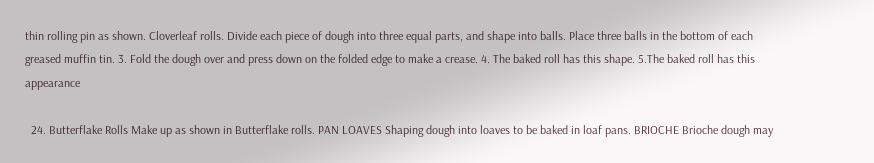thin rolling pin as shown. Cloverleaf rolls. Divide each piece of dough into three equal parts, and shape into balls. Place three balls in the bottom of each greased muffin tin. 3. Fold the dough over and press down on the folded edge to make a crease. 4. The baked roll has this shape. 5.The baked roll has this appearance

  24. Butterflake Rolls Make up as shown in Butterflake rolls. PAN LOAVES Shaping dough into loaves to be baked in loaf pans. BRIOCHE Brioche dough may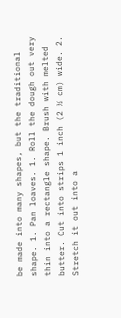be made into many shapes, but the traditional shape. 1. Pan loaves. 1. Roll the dough out very thin into a rectangle shape. Brush with melted butter. Cut into strips 1 inch (2 ½ cm) wide. 2. Stretch it out into a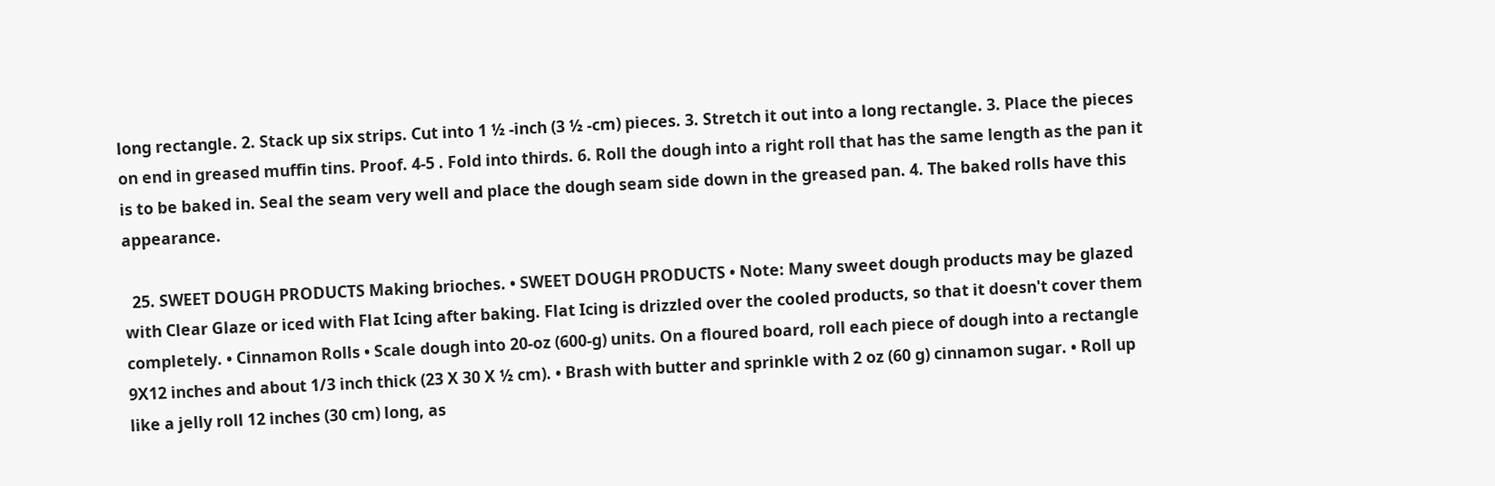long rectangle. 2. Stack up six strips. Cut into 1 ½ -inch (3 ½ -cm) pieces. 3. Stretch it out into a long rectangle. 3. Place the pieces on end in greased muffin tins. Proof. 4-5 . Fold into thirds. 6. Roll the dough into a right roll that has the same length as the pan it is to be baked in. Seal the seam very well and place the dough seam side down in the greased pan. 4. The baked rolls have this appearance.

  25. SWEET DOUGH PRODUCTS Making brioches. • SWEET DOUGH PRODUCTS • Note: Many sweet dough products may be glazed with Clear Glaze or iced with Flat Icing after baking. Flat Icing is drizzled over the cooled products, so that it doesn't cover them completely. • Cinnamon Rolls • Scale dough into 20-oz (600-g) units. On a floured board, roll each piece of dough into a rectangle 9X12 inches and about 1/3 inch thick (23 X 30 X ½ cm). • Brash with butter and sprinkle with 2 oz (60 g) cinnamon sugar. • Roll up like a jelly roll 12 inches (30 cm) long, as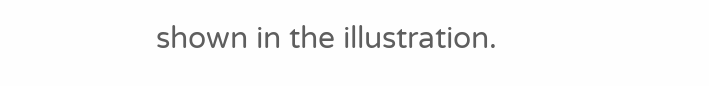shown in the illustration.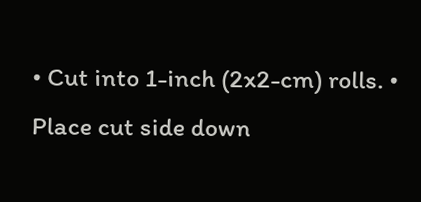• Cut into 1-inch (2x2-cm) rolls. • Place cut side down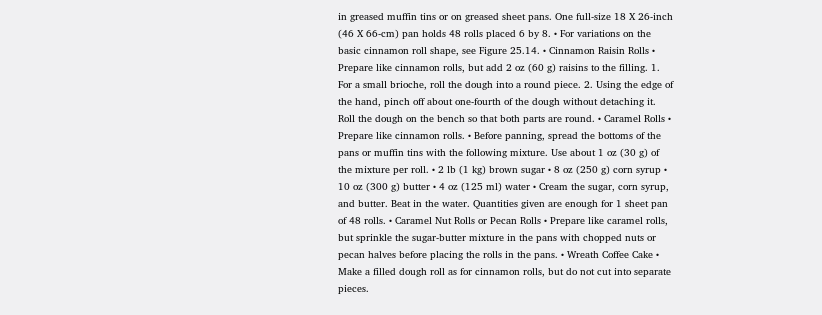in greased muffin tins or on greased sheet pans. One full-size 18 X 26-inch (46 X 66-cm) pan holds 48 rolls placed 6 by 8. • For variations on the basic cinnamon roll shape, see Figure 25.14. • Cinnamon Raisin Rolls • Prepare like cinnamon rolls, but add 2 oz (60 g) raisins to the filling. 1. For a small brioche, roll the dough into a round piece. 2. Using the edge of the hand, pinch off about one-fourth of the dough without detaching it. Roll the dough on the bench so that both parts are round. • Caramel Rolls • Prepare like cinnamon rolls. • Before panning, spread the bottoms of the pans or muffin tins with the following mixture. Use about 1 oz (30 g) of the mixture per roll. • 2 lb (1 kg) brown sugar • 8 oz (250 g) corn syrup • 10 oz (300 g) butter • 4 oz (125 ml) water • Cream the sugar, corn syrup, and butter. Beat in the water. Quantities given are enough for 1 sheet pan of 48 rolls. • Caramel Nut Rolls or Pecan Rolls • Prepare like caramel rolls, but sprinkle the sugar-butter mixture in the pans with chopped nuts or pecan halves before placing the rolls in the pans. • Wreath Coffee Cake • Make a filled dough roll as for cinnamon rolls, but do not cut into separate pieces.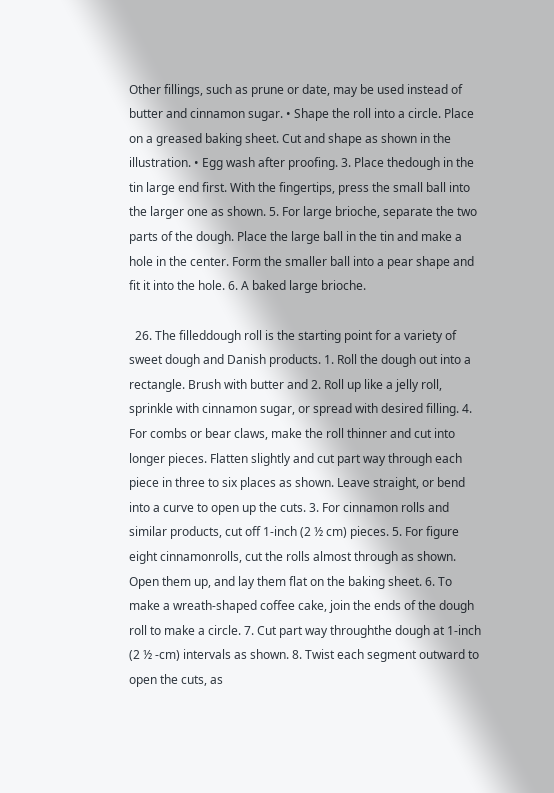Other fillings, such as prune or date, may be used instead of butter and cinnamon sugar. • Shape the roll into a circle. Place on a greased baking sheet. Cut and shape as shown in the illustration. • Egg wash after proofing. 3. Place thedough in the tin large end first. With the fingertips, press the small ball into the larger one as shown. 5. For large brioche, separate the two parts of the dough. Place the large ball in the tin and make a hole in the center. Form the smaller ball into a pear shape and fit it into the hole. 6. A baked large brioche.

  26. The filleddough roll is the starting point for a variety of sweet dough and Danish products. 1. Roll the dough out into a rectangle. Brush with butter and 2. Roll up like a jelly roll, sprinkle with cinnamon sugar, or spread with desired filling. 4. For combs or bear claws, make the roll thinner and cut into longer pieces. Flatten slightly and cut part way through each piece in three to six places as shown. Leave straight, or bend into a curve to open up the cuts. 3. For cinnamon rolls and similar products, cut off 1-inch (2 ½ cm) pieces. 5. For figure eight cinnamonrolls, cut the rolls almost through as shown. Open them up, and lay them flat on the baking sheet. 6. To make a wreath-shaped coffee cake, join the ends of the dough roll to make a circle. 7. Cut part way throughthe dough at 1-inch (2 ½ -cm) intervals as shown. 8. Twist each segment outward to open the cuts, as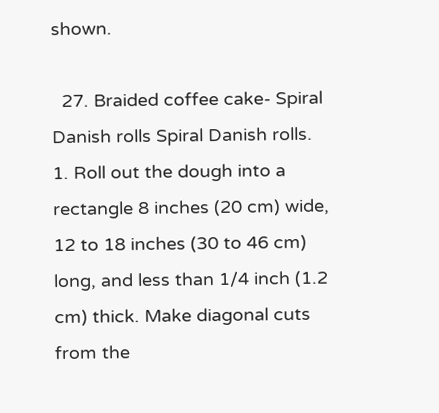shown.

  27. Braided coffee cake- Spiral Danish rolls Spiral Danish rolls. 1. Roll out the dough into a rectangle 8 inches (20 cm) wide, 12 to 18 inches (30 to 46 cm) long, and less than 1/4 inch (1.2 cm) thick. Make diagonal cuts from the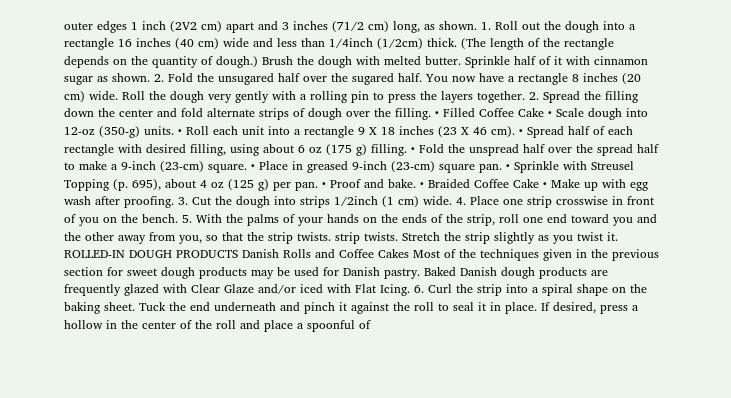outer edges 1 inch (2V2 cm) apart and 3 inches (71/2 cm) long, as shown. 1. Roll out the dough into a rectangle 16 inches (40 cm) wide and less than 1/4inch (1/2cm) thick. (The length of the rectangle depends on the quantity of dough.) Brush the dough with melted butter. Sprinkle half of it with cinnamon sugar as shown. 2. Fold the unsugared half over the sugared half. You now have a rectangle 8 inches (20 cm) wide. Roll the dough very gently with a rolling pin to press the layers together. 2. Spread the filling down the center and fold alternate strips of dough over the filling. • Filled Coffee Cake • Scale dough into 12-oz (350-g) units. • Roll each unit into a rectangle 9 X 18 inches (23 X 46 cm). • Spread half of each rectangle with desired filling, using about 6 oz (175 g) filling. • Fold the unspread half over the spread half to make a 9-inch (23-cm) square. • Place in greased 9-inch (23-cm) square pan. • Sprinkle with Streusel Topping (p. 695), about 4 oz (125 g) per pan. • Proof and bake. • Braided Coffee Cake • Make up with egg wash after proofing. 3. Cut the dough into strips 1/2inch (1 cm) wide. 4. Place one strip crosswise in front of you on the bench. 5. With the palms of your hands on the ends of the strip, roll one end toward you and the other away from you, so that the strip twists. strip twists. Stretch the strip slightly as you twist it. ROLLED-IN DOUGH PRODUCTS Danish Rolls and Coffee Cakes Most of the techniques given in the previous section for sweet dough products may be used for Danish pastry. Baked Danish dough products are frequently glazed with Clear Glaze and/or iced with Flat Icing. 6. Curl the strip into a spiral shape on the baking sheet. Tuck the end underneath and pinch it against the roll to seal it in place. If desired, press a hollow in the center of the roll and place a spoonful of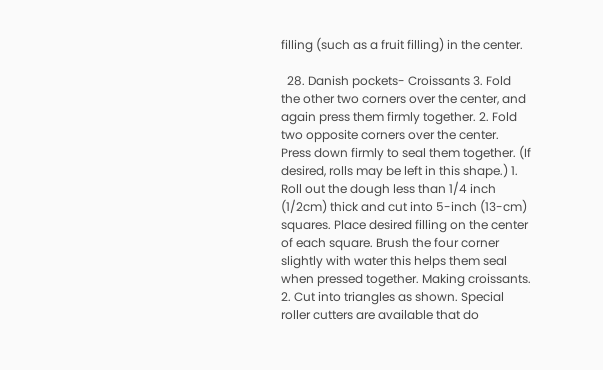filling (such as a fruit filling) in the center.

  28. Danish pockets- Croissants 3. Fold the other two corners over the center, and again press them firmly together. 2. Fold two opposite corners over the center. Press down firmly to seal them together. (If desired, rolls may be left in this shape.) 1. Roll out the dough less than 1/4 inch (1/2cm) thick and cut into 5-inch (13-cm) squares. Place desired filling on the center of each square. Brush the four corner slightly with water this helps them seal when pressed together. Making croissants. 2. Cut into triangles as shown. Special roller cutters are available that do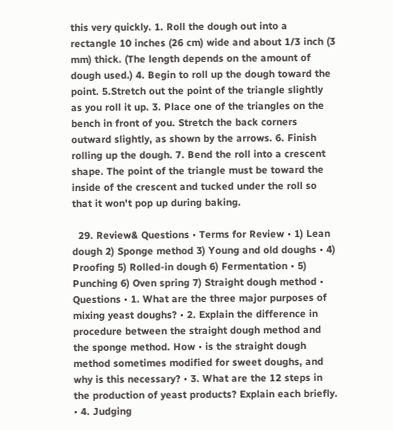this very quickly. 1. Roll the dough out into a rectangle 10 inches (26 cm) wide and about 1/3 inch (3 mm) thick. (The length depends on the amount of dough used.) 4. Begin to roll up the dough toward the point. 5.Stretch out the point of the triangle slightly as you roll it up. 3. Place one of the triangles on the bench in front of you. Stretch the back corners outward slightly, as shown by the arrows. 6. Finish rolling up the dough. 7. Bend the roll into a crescent shape. The point of the triangle must be toward the inside of the crescent and tucked under the roll so that it won't pop up during baking.

  29. Review& Questions • Terms for Review • 1) Lean dough 2) Sponge method 3) Young and old doughs • 4) Proofing 5) Rolled-in dough 6) Fermentation • 5) Punching 6) Oven spring 7) Straight dough method • Questions • 1. What are the three major purposes of mixing yeast doughs? • 2. Explain the difference in procedure between the straight dough method and the sponge method. How • is the straight dough method sometimes modified for sweet doughs, and why is this necessary? • 3. What are the 12 steps in the production of yeast products? Explain each briefly. • 4. Judging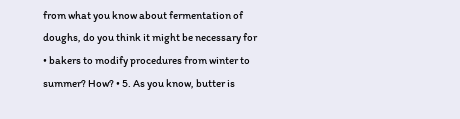from what you know about fermentation of doughs, do you think it might be necessary for • bakers to modify procedures from winter to summer? How? • 5. As you know, butter is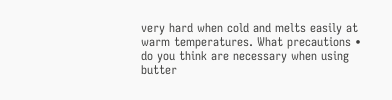very hard when cold and melts easily at warm temperatures. What precautions • do you think are necessary when using butter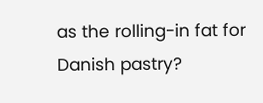as the rolling-in fat for Danish pastry?